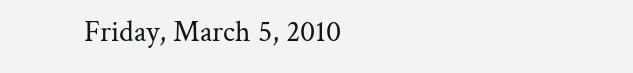Friday, March 5, 2010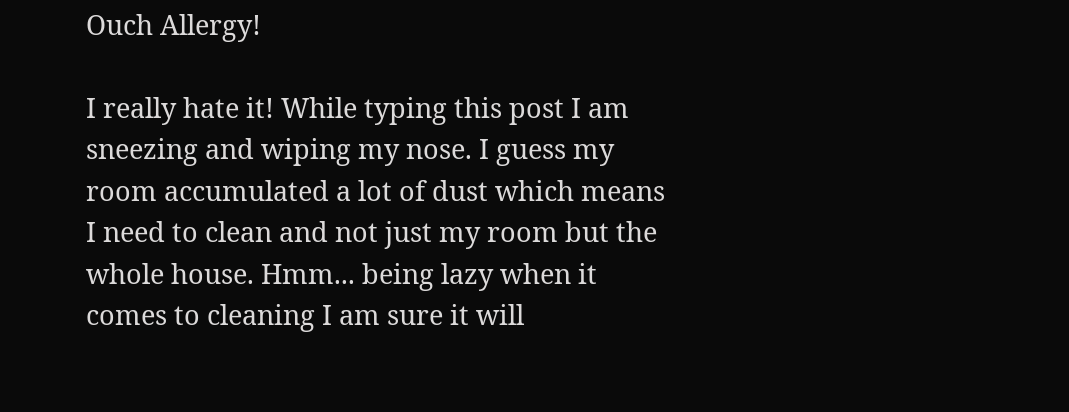Ouch Allergy!

I really hate it! While typing this post I am sneezing and wiping my nose. I guess my room accumulated a lot of dust which means I need to clean and not just my room but the whole house. Hmm... being lazy when it comes to cleaning I am sure it will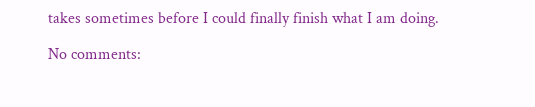takes sometimes before I could finally finish what I am doing.

No comments: